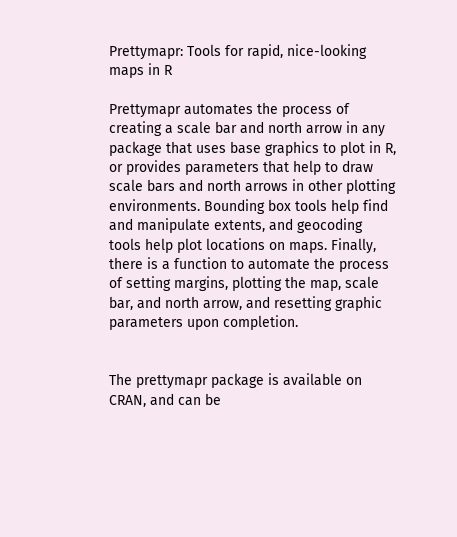Prettymapr: Tools for rapid, nice-looking maps in R

Prettymapr automates the process of creating a scale bar and north arrow in any package that uses base graphics to plot in R, or provides parameters that help to draw scale bars and north arrows in other plotting environments. Bounding box tools help find and manipulate extents, and geocoding tools help plot locations on maps. Finally, there is a function to automate the process of setting margins, plotting the map, scale bar, and north arrow, and resetting graphic parameters upon completion.


The prettymapr package is available on CRAN, and can be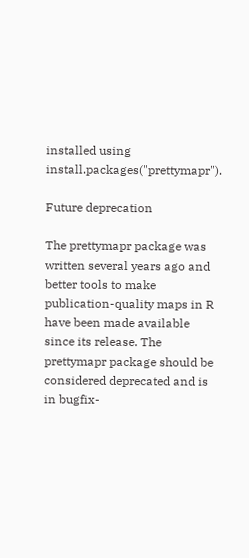installed using install.packages("prettymapr").

Future deprecation

The prettymapr package was written several years ago and better tools to make publication-quality maps in R have been made available since its release. The prettymapr package should be considered deprecated and is in bugfix-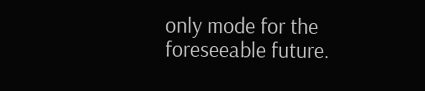only mode for the foreseeable future.